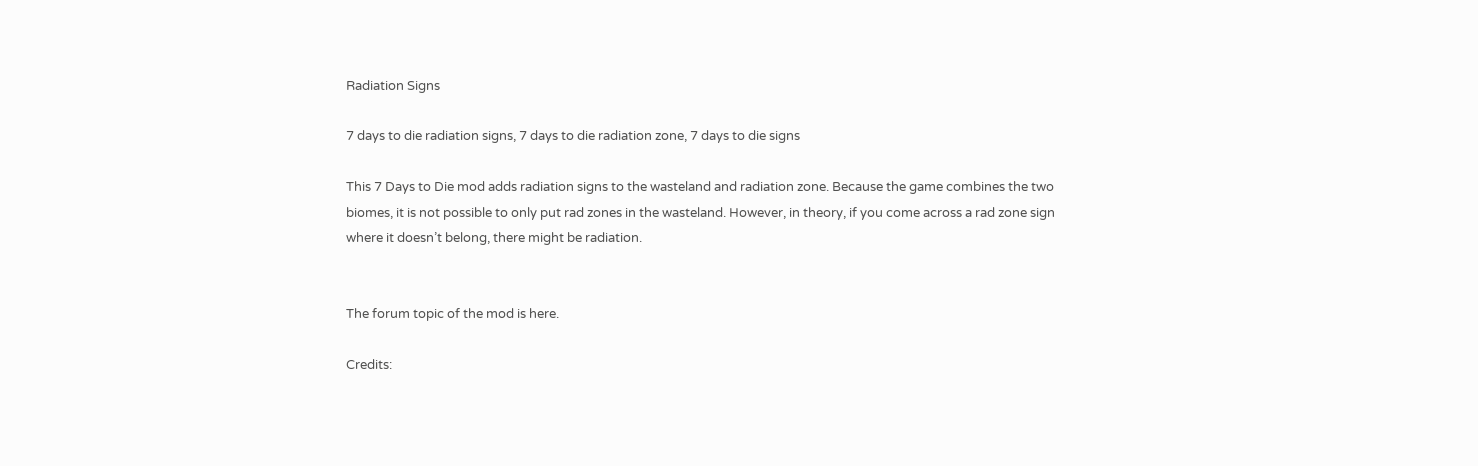Radiation Signs

7 days to die radiation signs, 7 days to die radiation zone, 7 days to die signs

This 7 Days to Die mod adds radiation signs to the wasteland and radiation zone. Because the game combines the two biomes, it is not possible to only put rad zones in the wasteland. However, in theory, if you come across a rad zone sign where it doesn’t belong, there might be radiation.


The forum topic of the mod is here.

Credits: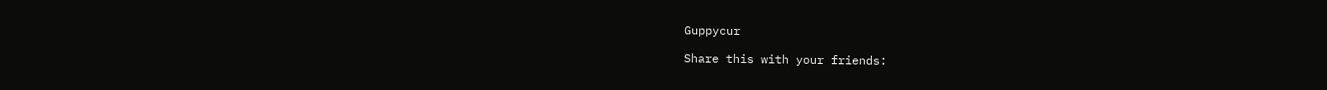Guppycur

Share this with your friends: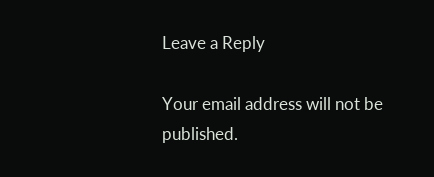Leave a Reply

Your email address will not be published.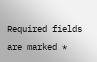Required fields are marked *